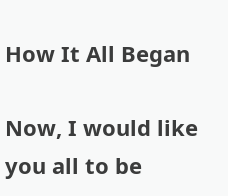How It All Began

Now, I would like you all to be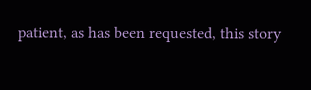patient, as has been requested, this story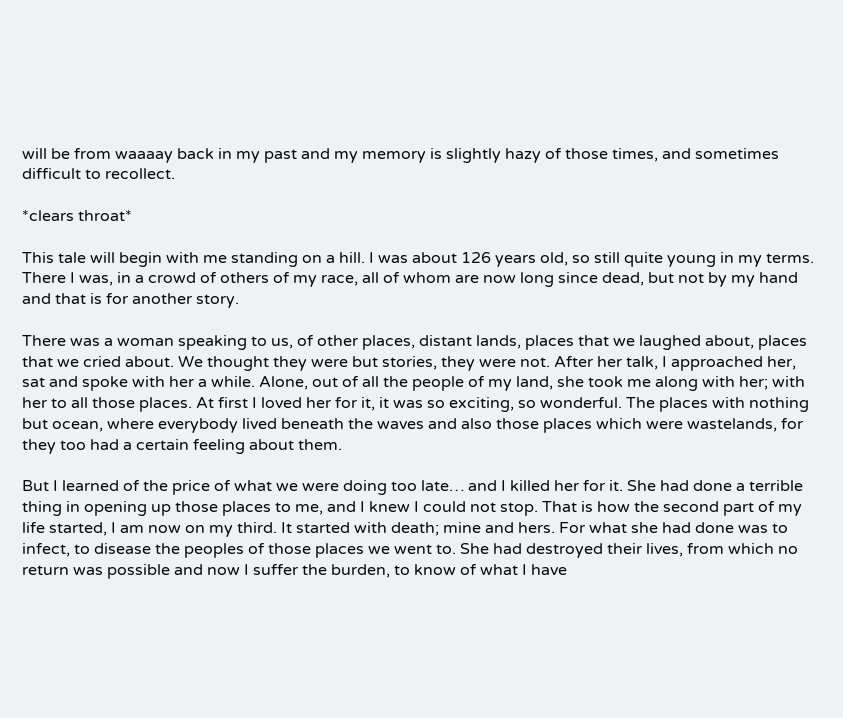will be from waaaay back in my past and my memory is slightly hazy of those times, and sometimes difficult to recollect.

*clears throat*

This tale will begin with me standing on a hill. I was about 126 years old, so still quite young in my terms. There I was, in a crowd of others of my race, all of whom are now long since dead, but not by my hand and that is for another story.

There was a woman speaking to us, of other places, distant lands, places that we laughed about, places that we cried about. We thought they were but stories, they were not. After her talk, I approached her, sat and spoke with her a while. Alone, out of all the people of my land, she took me along with her; with her to all those places. At first I loved her for it, it was so exciting, so wonderful. The places with nothing but ocean, where everybody lived beneath the waves and also those places which were wastelands, for they too had a certain feeling about them.

But I learned of the price of what we were doing too late… and I killed her for it. She had done a terrible thing in opening up those places to me, and I knew I could not stop. That is how the second part of my life started, I am now on my third. It started with death; mine and hers. For what she had done was to infect, to disease the peoples of those places we went to. She had destroyed their lives, from which no return was possible and now I suffer the burden, to know of what I have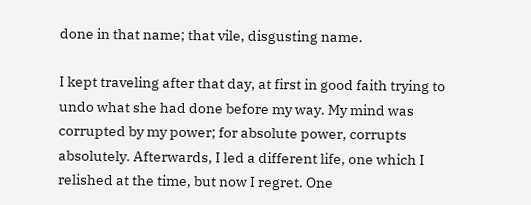done in that name; that vile, disgusting name.

I kept traveling after that day, at first in good faith trying to undo what she had done before my way. My mind was corrupted by my power; for absolute power, corrupts absolutely. Afterwards, I led a different life, one which I relished at the time, but now I regret. One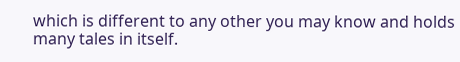which is different to any other you may know and holds many tales in itself.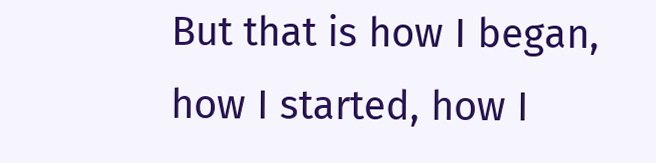But that is how I began, how I started, how I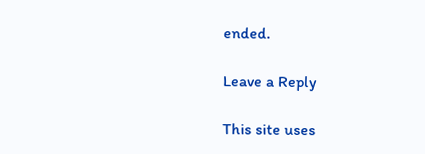ended.

Leave a Reply

This site uses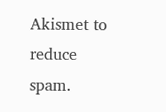Akismet to reduce spam.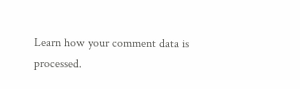Learn how your comment data is processed.